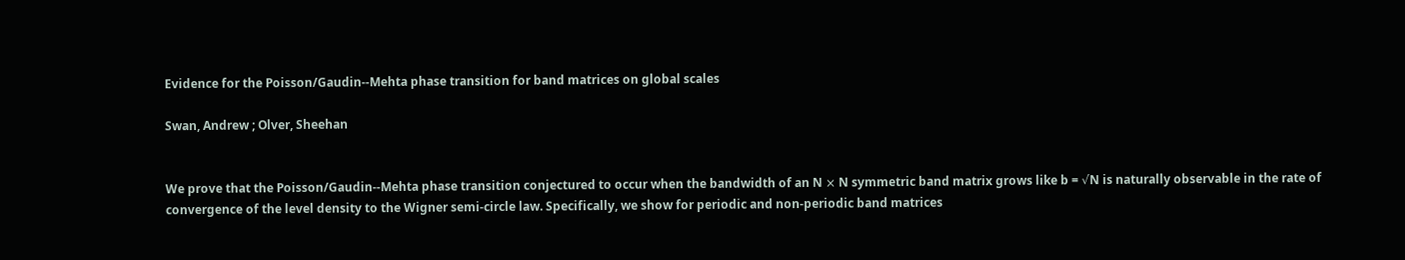Evidence for the Poisson/Gaudin--Mehta phase transition for band matrices on global scales

Swan, Andrew ; Olver, Sheehan


We prove that the Poisson/Gaudin--Mehta phase transition conjectured to occur when the bandwidth of an N ⨯ N symmetric band matrix grows like b = √N is naturally observable in the rate of convergence of the level density to the Wigner semi-circle law. Specifically, we show for periodic and non-periodic band matrices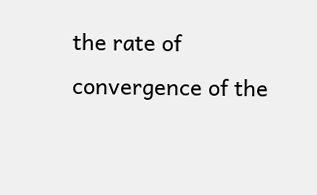the rate of convergence of the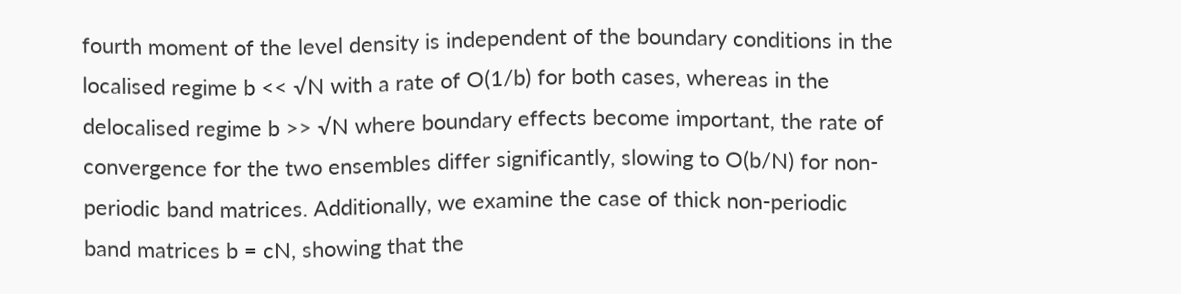fourth moment of the level density is independent of the boundary conditions in the localised regime b << √N with a rate of O(1/b) for both cases, whereas in the delocalised regime b >> √N where boundary effects become important, the rate of convergence for the two ensembles differ significantly, slowing to O(b/N) for non-periodic band matrices. Additionally, we examine the case of thick non-periodic band matrices b = cN, showing that the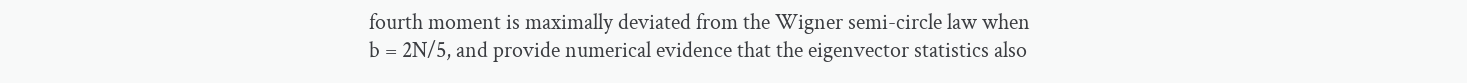fourth moment is maximally deviated from the Wigner semi-circle law when b = 2N/5, and provide numerical evidence that the eigenvector statistics also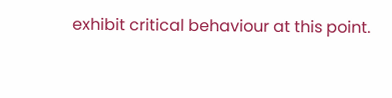exhibit critical behaviour at this point.